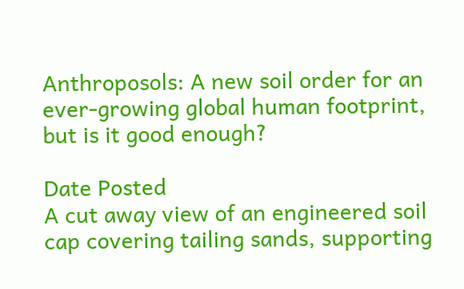Anthroposols: A new soil order for an ever-growing global human footprint, but is it good enough?

Date Posted
A cut away view of an engineered soil cap covering tailing sands, supporting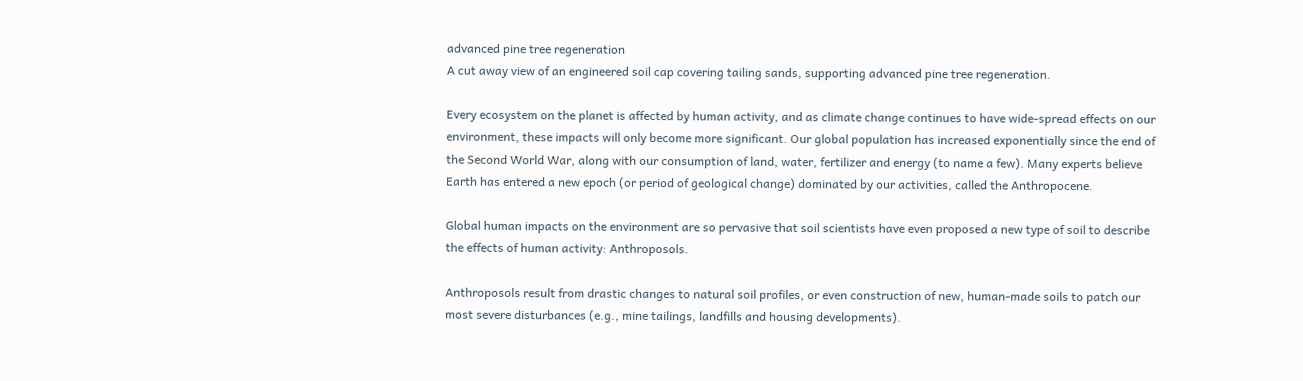advanced pine tree regeneration
A cut away view of an engineered soil cap covering tailing sands, supporting advanced pine tree regeneration.

Every ecosystem on the planet is affected by human activity, and as climate change continues to have wide-spread effects on our environment, these impacts will only become more significant. Our global population has increased exponentially since the end of the Second World War, along with our consumption of land, water, fertilizer and energy (to name a few). Many experts believe Earth has entered a new epoch (or period of geological change) dominated by our activities, called the Anthropocene.

Global human impacts on the environment are so pervasive that soil scientists have even proposed a new type of soil to describe the effects of human activity: Anthroposols.

Anthroposols result from drastic changes to natural soil profiles, or even construction of new, human-made soils to patch our most severe disturbances (e.g., mine tailings, landfills and housing developments).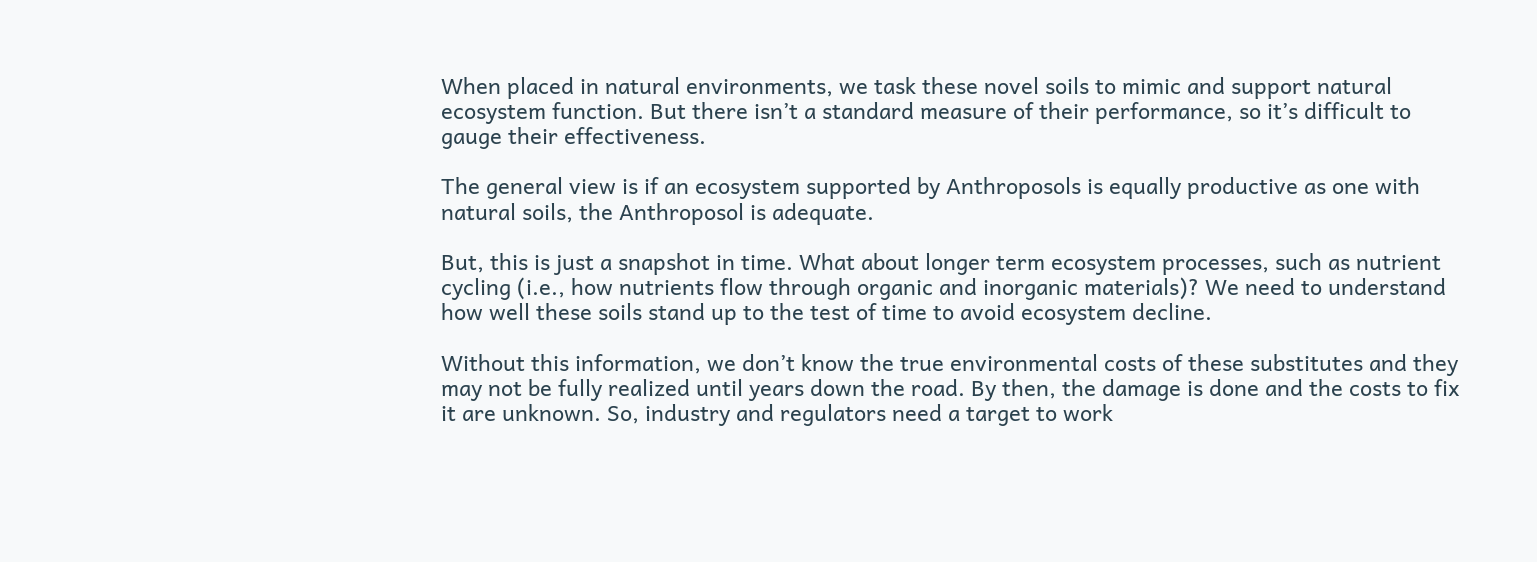When placed in natural environments, we task these novel soils to mimic and support natural ecosystem function. But there isn’t a standard measure of their performance, so it’s difficult to gauge their effectiveness.

The general view is if an ecosystem supported by Anthroposols is equally productive as one with natural soils, the Anthroposol is adequate.

But, this is just a snapshot in time. What about longer term ecosystem processes, such as nutrient cycling (i.e., how nutrients flow through organic and inorganic materials)? We need to understand how well these soils stand up to the test of time to avoid ecosystem decline.

Without this information, we don’t know the true environmental costs of these substitutes and they may not be fully realized until years down the road. By then, the damage is done and the costs to fix it are unknown. So, industry and regulators need a target to work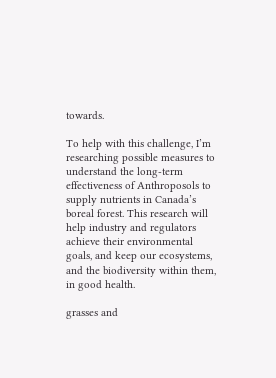towards.

To help with this challenge, I’m researching possible measures to understand the long-term effectiveness of Anthroposols to supply nutrients in Canada’s boreal forest. This research will help industry and regulators achieve their environmental goals, and keep our ecosystems, and the biodiversity within them, in good health.

grasses and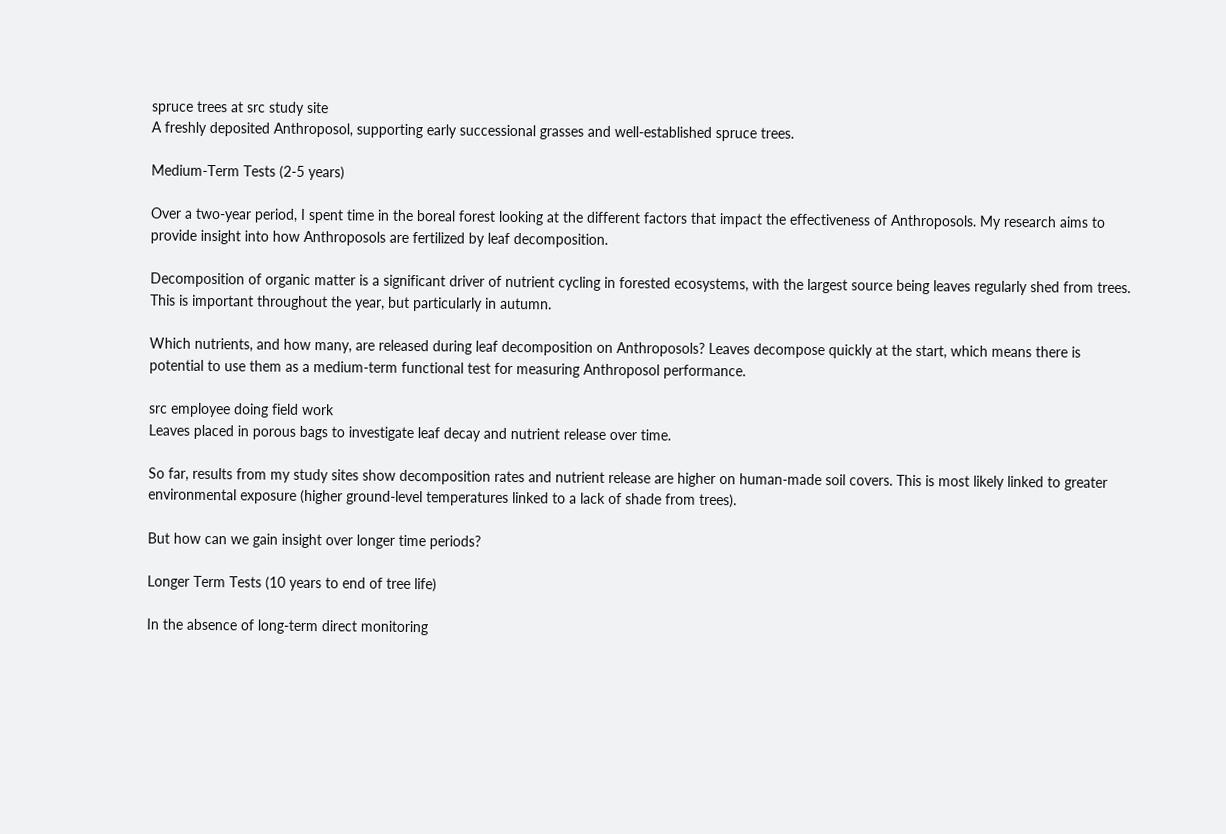spruce trees at src study site
A freshly deposited Anthroposol, supporting early successional grasses and well-established spruce trees.

Medium-Term Tests (2-5 years)

Over a two-year period, I spent time in the boreal forest looking at the different factors that impact the effectiveness of Anthroposols. My research aims to provide insight into how Anthroposols are fertilized by leaf decomposition.

Decomposition of organic matter is a significant driver of nutrient cycling in forested ecosystems, with the largest source being leaves regularly shed from trees. This is important throughout the year, but particularly in autumn.

Which nutrients, and how many, are released during leaf decomposition on Anthroposols? Leaves decompose quickly at the start, which means there is potential to use them as a medium-term functional test for measuring Anthroposol performance.

src employee doing field work
Leaves placed in porous bags to investigate leaf decay and nutrient release over time.

So far, results from my study sites show decomposition rates and nutrient release are higher on human-made soil covers. This is most likely linked to greater environmental exposure (higher ground-level temperatures linked to a lack of shade from trees).

But how can we gain insight over longer time periods?

Longer Term Tests (10 years to end of tree life)

In the absence of long-term direct monitoring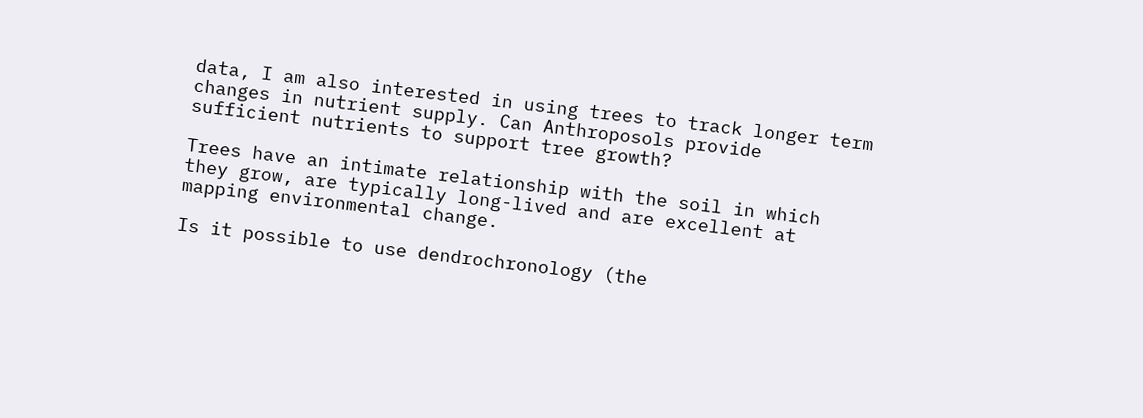data, I am also interested in using trees to track longer term changes in nutrient supply. Can Anthroposols provide sufficient nutrients to support tree growth?

Trees have an intimate relationship with the soil in which they grow, are typically long-lived and are excellent at mapping environmental change.

Is it possible to use dendrochronology (the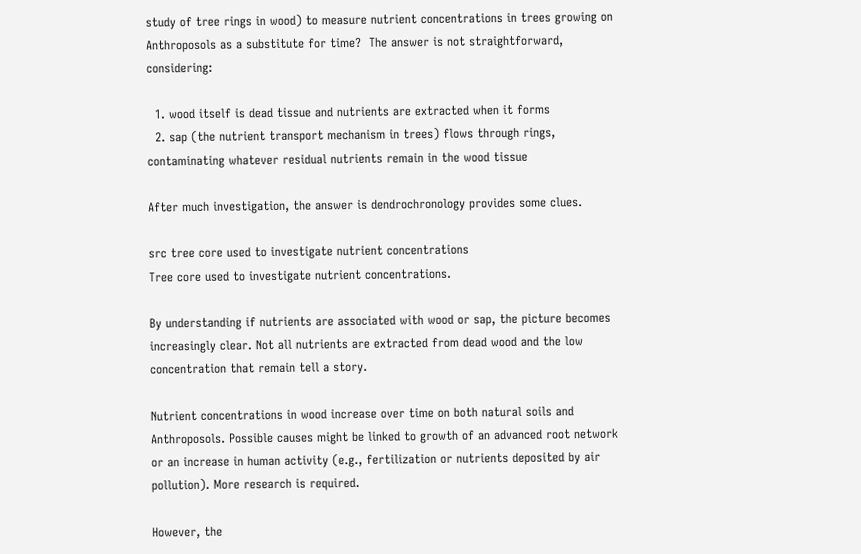study of tree rings in wood) to measure nutrient concentrations in trees growing on Anthroposols as a substitute for time?  The answer is not straightforward, considering:

  1. wood itself is dead tissue and nutrients are extracted when it forms
  2. sap (the nutrient transport mechanism in trees) flows through rings, contaminating whatever residual nutrients remain in the wood tissue

After much investigation, the answer is dendrochronology provides some clues.

src tree core used to investigate nutrient concentrations
Tree core used to investigate nutrient concentrations.

By understanding if nutrients are associated with wood or sap, the picture becomes increasingly clear. Not all nutrients are extracted from dead wood and the low concentration that remain tell a story.

Nutrient concentrations in wood increase over time on both natural soils and Anthroposols. Possible causes might be linked to growth of an advanced root network or an increase in human activity (e.g., fertilization or nutrients deposited by air pollution). More research is required.

However, the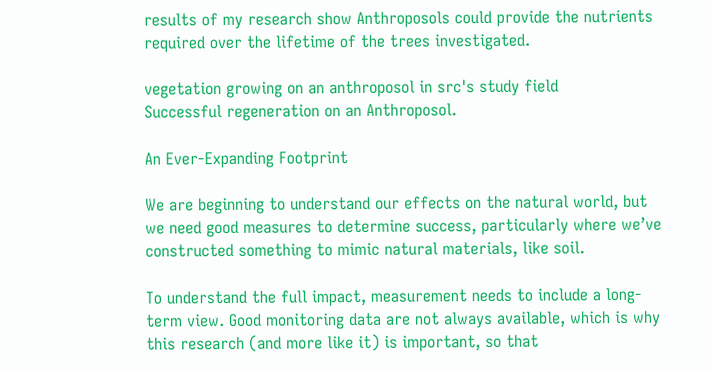results of my research show Anthroposols could provide the nutrients required over the lifetime of the trees investigated.

vegetation growing on an anthroposol in src's study field
Successful regeneration on an Anthroposol.

An Ever-Expanding Footprint

We are beginning to understand our effects on the natural world, but we need good measures to determine success, particularly where we’ve constructed something to mimic natural materials, like soil.

To understand the full impact, measurement needs to include a long-term view. Good monitoring data are not always available, which is why this research (and more like it) is important, so that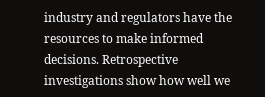industry and regulators have the resources to make informed decisions. Retrospective investigations show how well we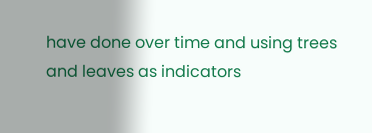have done over time and using trees and leaves as indicators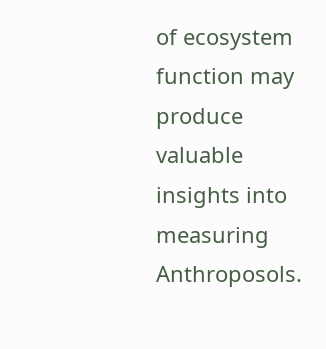of ecosystem function may produce valuable insights into measuring Anthroposols.